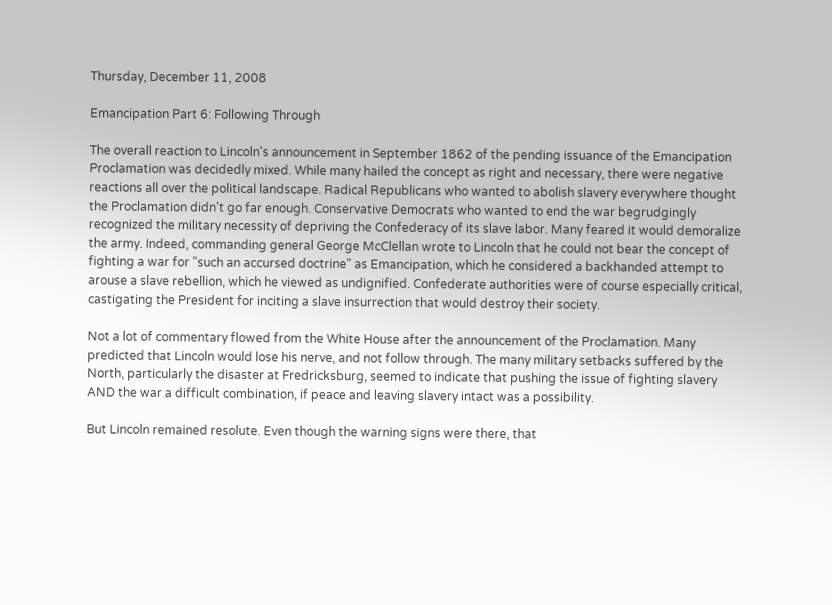Thursday, December 11, 2008

Emancipation Part 6: Following Through

The overall reaction to Lincoln's announcement in September 1862 of the pending issuance of the Emancipation Proclamation was decidedly mixed. While many hailed the concept as right and necessary, there were negative reactions all over the political landscape. Radical Republicans who wanted to abolish slavery everywhere thought the Proclamation didn't go far enough. Conservative Democrats who wanted to end the war begrudgingly recognized the military necessity of depriving the Confederacy of its slave labor. Many feared it would demoralize the army. Indeed, commanding general George McClellan wrote to Lincoln that he could not bear the concept of fighting a war for "such an accursed doctrine" as Emancipation, which he considered a backhanded attempt to arouse a slave rebellion, which he viewed as undignified. Confederate authorities were of course especially critical, castigating the President for inciting a slave insurrection that would destroy their society.

Not a lot of commentary flowed from the White House after the announcement of the Proclamation. Many predicted that Lincoln would lose his nerve, and not follow through. The many military setbacks suffered by the North, particularly the disaster at Fredricksburg, seemed to indicate that pushing the issue of fighting slavery AND the war a difficult combination, if peace and leaving slavery intact was a possibility.

But Lincoln remained resolute. Even though the warning signs were there, that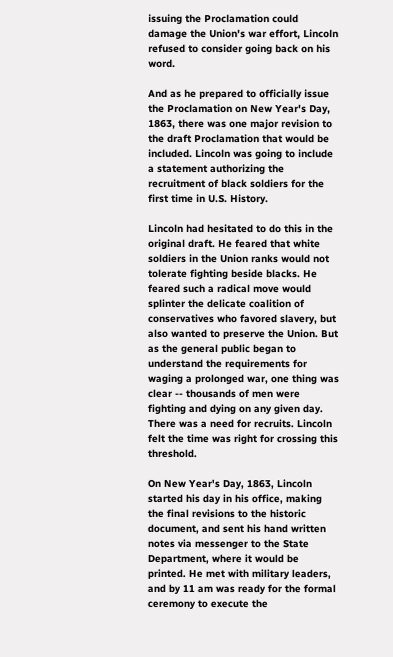issuing the Proclamation could damage the Union's war effort, Lincoln refused to consider going back on his word.

And as he prepared to officially issue the Proclamation on New Year's Day, 1863, there was one major revision to the draft Proclamation that would be included. Lincoln was going to include a statement authorizing the recruitment of black soldiers for the first time in U.S. History.

Lincoln had hesitated to do this in the original draft. He feared that white soldiers in the Union ranks would not tolerate fighting beside blacks. He feared such a radical move would splinter the delicate coalition of conservatives who favored slavery, but also wanted to preserve the Union. But as the general public began to understand the requirements for waging a prolonged war, one thing was clear -- thousands of men were fighting and dying on any given day. There was a need for recruits. Lincoln felt the time was right for crossing this threshold.

On New Year's Day, 1863, Lincoln started his day in his office, making the final revisions to the historic document, and sent his hand written notes via messenger to the State Department, where it would be printed. He met with military leaders, and by 11 am was ready for the formal ceremony to execute the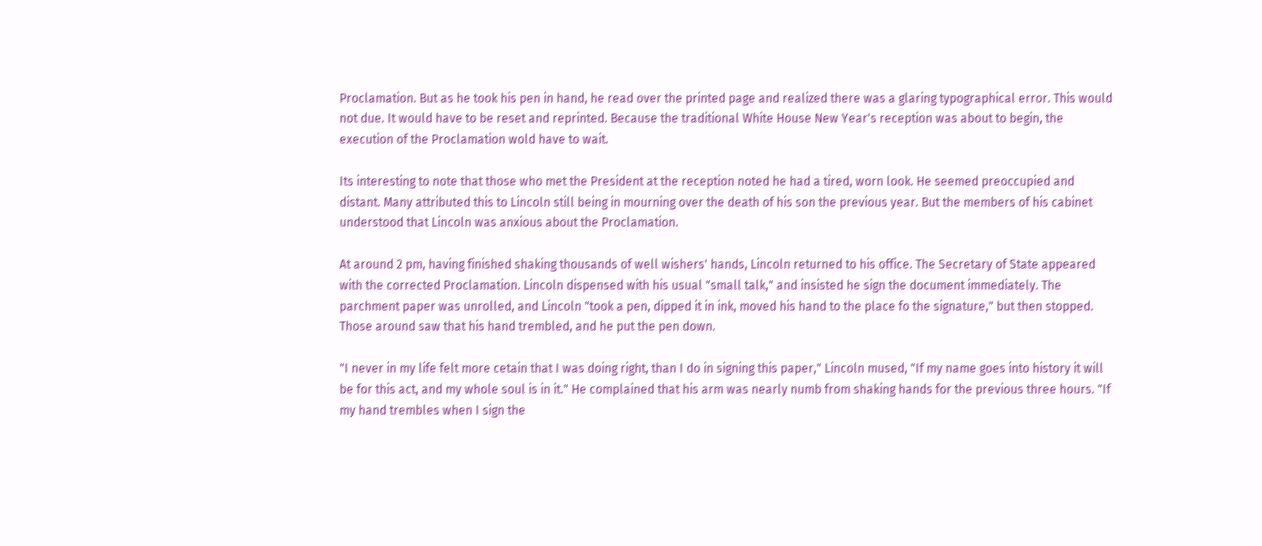Proclamation. But as he took his pen in hand, he read over the printed page and realized there was a glaring typographical error. This would not due. It would have to be reset and reprinted. Because the traditional White House New Year's reception was about to begin, the execution of the Proclamation wold have to wait.

Its interesting to note that those who met the President at the reception noted he had a tired, worn look. He seemed preoccupied and distant. Many attributed this to Lincoln still being in mourning over the death of his son the previous year. But the members of his cabinet understood that Lincoln was anxious about the Proclamation.

At around 2 pm, having finished shaking thousands of well wishers' hands, Lincoln returned to his office. The Secretary of State appeared with the corrected Proclamation. Lincoln dispensed with his usual "small talk," and insisted he sign the document immediately. The parchment paper was unrolled, and Lincoln "took a pen, dipped it in ink, moved his hand to the place fo the signature," but then stopped. Those around saw that his hand trembled, and he put the pen down.

"I never in my life felt more cetain that I was doing right, than I do in signing this paper," Lincoln mused, "If my name goes into history it will be for this act, and my whole soul is in it." He complained that his arm was nearly numb from shaking hands for the previous three hours. "If my hand trembles when I sign the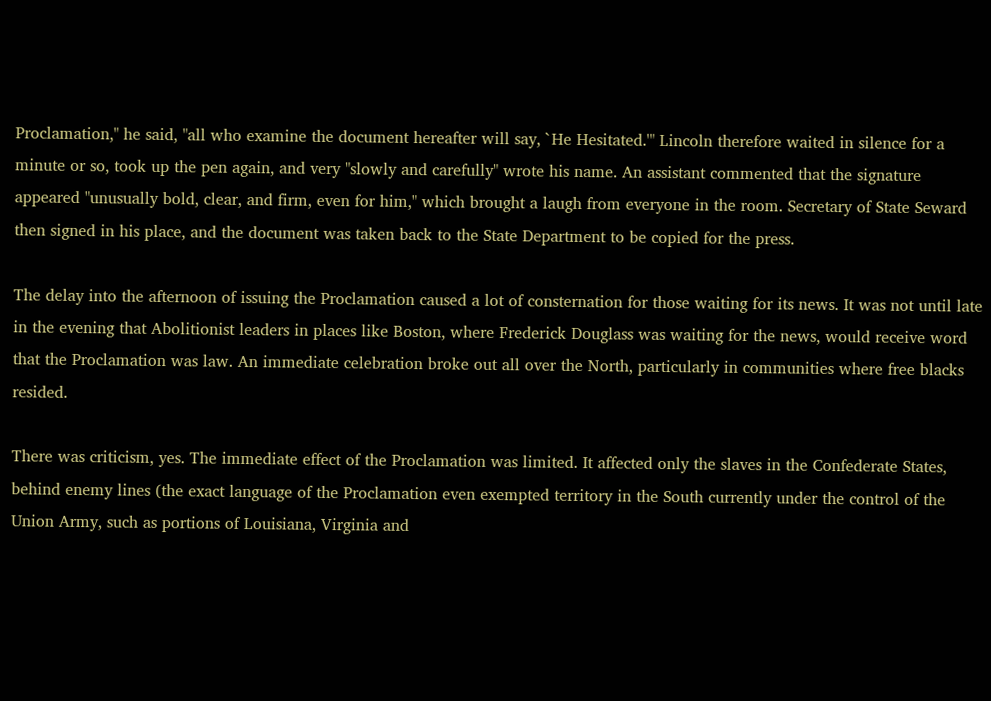Proclamation," he said, "all who examine the document hereafter will say, `He Hesitated.'" Lincoln therefore waited in silence for a minute or so, took up the pen again, and very "slowly and carefully" wrote his name. An assistant commented that the signature appeared "unusually bold, clear, and firm, even for him," which brought a laugh from everyone in the room. Secretary of State Seward then signed in his place, and the document was taken back to the State Department to be copied for the press.

The delay into the afternoon of issuing the Proclamation caused a lot of consternation for those waiting for its news. It was not until late in the evening that Abolitionist leaders in places like Boston, where Frederick Douglass was waiting for the news, would receive word that the Proclamation was law. An immediate celebration broke out all over the North, particularly in communities where free blacks resided.

There was criticism, yes. The immediate effect of the Proclamation was limited. It affected only the slaves in the Confederate States, behind enemy lines (the exact language of the Proclamation even exempted territory in the South currently under the control of the Union Army, such as portions of Louisiana, Virginia and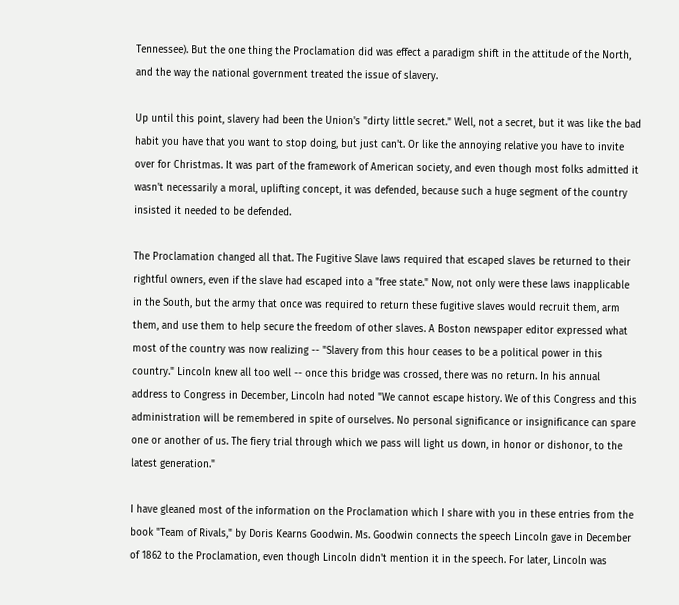Tennessee). But the one thing the Proclamation did was effect a paradigm shift in the attitude of the North, and the way the national government treated the issue of slavery.

Up until this point, slavery had been the Union's "dirty little secret." Well, not a secret, but it was like the bad habit you have that you want to stop doing, but just can't. Or like the annoying relative you have to invite over for Christmas. It was part of the framework of American society, and even though most folks admitted it wasn't necessarily a moral, uplifting concept, it was defended, because such a huge segment of the country insisted it needed to be defended.

The Proclamation changed all that. The Fugitive Slave laws required that escaped slaves be returned to their rightful owners, even if the slave had escaped into a "free state." Now, not only were these laws inapplicable in the South, but the army that once was required to return these fugitive slaves would recruit them, arm them, and use them to help secure the freedom of other slaves. A Boston newspaper editor expressed what most of the country was now realizing -- "Slavery from this hour ceases to be a political power in this country." Lincoln knew all too well -- once this bridge was crossed, there was no return. In his annual address to Congress in December, Lincoln had noted "We cannot escape history. We of this Congress and this administration will be remembered in spite of ourselves. No personal significance or insignificance can spare one or another of us. The fiery trial through which we pass will light us down, in honor or dishonor, to the latest generation."

I have gleaned most of the information on the Proclamation which I share with you in these entries from the book "Team of Rivals," by Doris Kearns Goodwin. Ms. Goodwin connects the speech Lincoln gave in December of 1862 to the Proclamation, even though Lincoln didn't mention it in the speech. For later, Lincoln was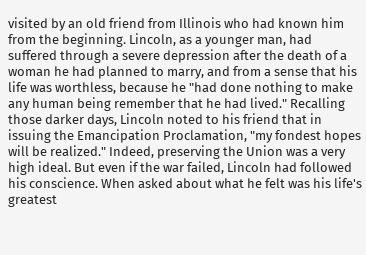visited by an old friend from Illinois who had known him from the beginning. Lincoln, as a younger man, had suffered through a severe depression after the death of a woman he had planned to marry, and from a sense that his life was worthless, because he "had done nothing to make any human being remember that he had lived." Recalling those darker days, Lincoln noted to his friend that in issuing the Emancipation Proclamation, "my fondest hopes will be realized." Indeed, preserving the Union was a very high ideal. But even if the war failed, Lincoln had followed his conscience. When asked about what he felt was his life's greatest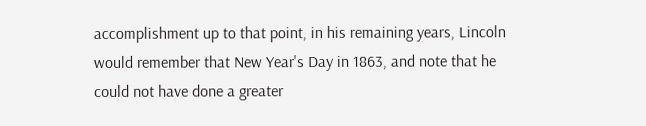accomplishment up to that point, in his remaining years, Lincoln would remember that New Year's Day in 1863, and note that he could not have done a greater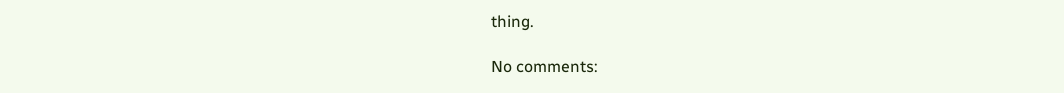thing.

No comments: